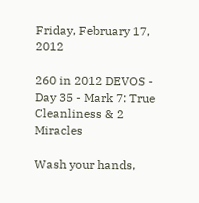Friday, February 17, 2012

260 in 2012 DEVOS - Day 35 - Mark 7: True Cleanliness & 2 Miracles

Wash your hands,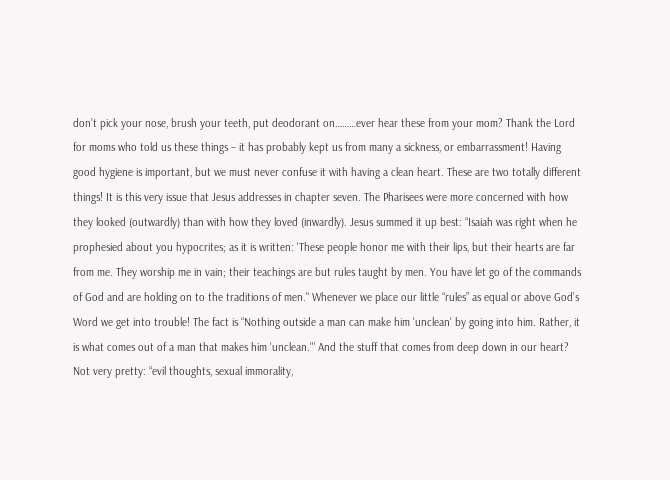don’t pick your nose, brush your teeth, put deodorant on………ever hear these from your mom? Thank the Lord for moms who told us these things – it has probably kept us from many a sickness, or embarrassment! Having good hygiene is important, but we must never confuse it with having a clean heart. These are two totally different things! It is this very issue that Jesus addresses in chapter seven. The Pharisees were more concerned with how they looked (outwardly) than with how they loved (inwardly). Jesus summed it up best: “Isaiah was right when he prophesied about you hypocrites; as it is written: 'These people honor me with their lips, but their hearts are far from me. They worship me in vain; their teachings are but rules taught by men. You have let go of the commands of God and are holding on to the traditions of men." Whenever we place our little “rules” as equal or above God’s Word we get into trouble! The fact is “Nothing outside a man can make him 'unclean' by going into him. Rather, it is what comes out of a man that makes him 'unclean.'" And the stuff that comes from deep down in our heart? Not very pretty: “evil thoughts, sexual immorality,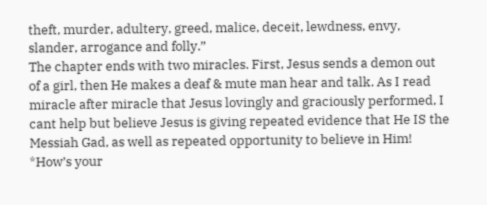theft, murder, adultery, greed, malice, deceit, lewdness, envy, slander, arrogance and folly.”
The chapter ends with two miracles. First, Jesus sends a demon out of a girl, then He makes a deaf & mute man hear and talk. As I read miracle after miracle that Jesus lovingly and graciously performed, I cant help but believe Jesus is giving repeated evidence that He IS the Messiah Gad, as well as repeated opportunity to believe in Him!
*How’s your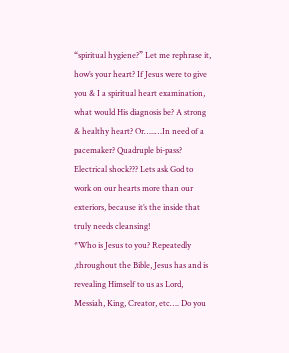“spiritual hygiene?” Let me rephrase it, how’s your heart? If Jesus were to give you & I a spiritual heart examination, what would His diagnosis be? A strong & healthy heart? Or…..…In need of a pacemaker? Quadruple bi-pass? Electrical shock??? Lets ask God to work on our hearts more than our exteriors, because it’s the inside that truly needs cleansing!
*Who is Jesus to you? Repeatedly ,throughout the Bible, Jesus has and is revealing Himself to us as Lord, Messiah, King, Creator, etc…. Do you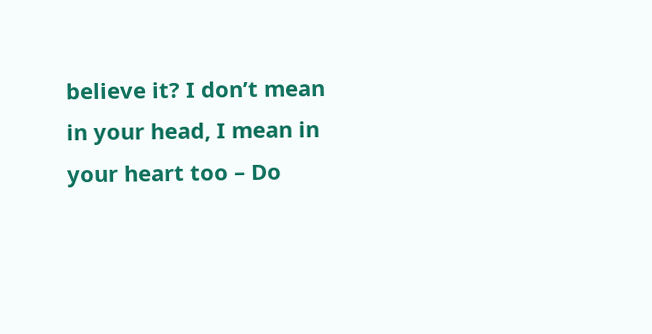believe it? I don’t mean in your head, I mean in your heart too – Do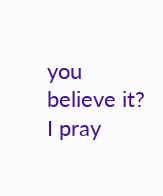you believe it? I pray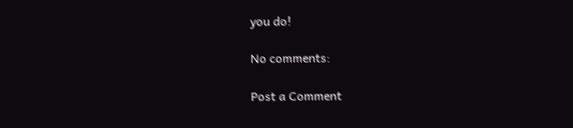you do!

No comments:

Post a Comment